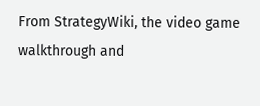From StrategyWiki, the video game walkthrough and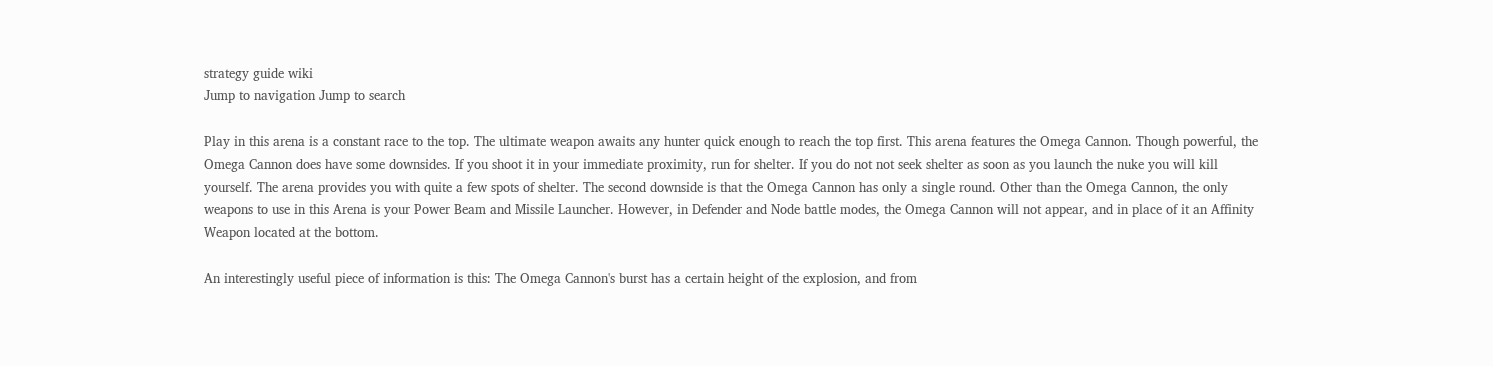strategy guide wiki
Jump to navigation Jump to search

Play in this arena is a constant race to the top. The ultimate weapon awaits any hunter quick enough to reach the top first. This arena features the Omega Cannon. Though powerful, the Omega Cannon does have some downsides. If you shoot it in your immediate proximity, run for shelter. If you do not not seek shelter as soon as you launch the nuke you will kill yourself. The arena provides you with quite a few spots of shelter. The second downside is that the Omega Cannon has only a single round. Other than the Omega Cannon, the only weapons to use in this Arena is your Power Beam and Missile Launcher. However, in Defender and Node battle modes, the Omega Cannon will not appear, and in place of it an Affinity Weapon located at the bottom.

An interestingly useful piece of information is this: The Omega Cannon's burst has a certain height of the explosion, and from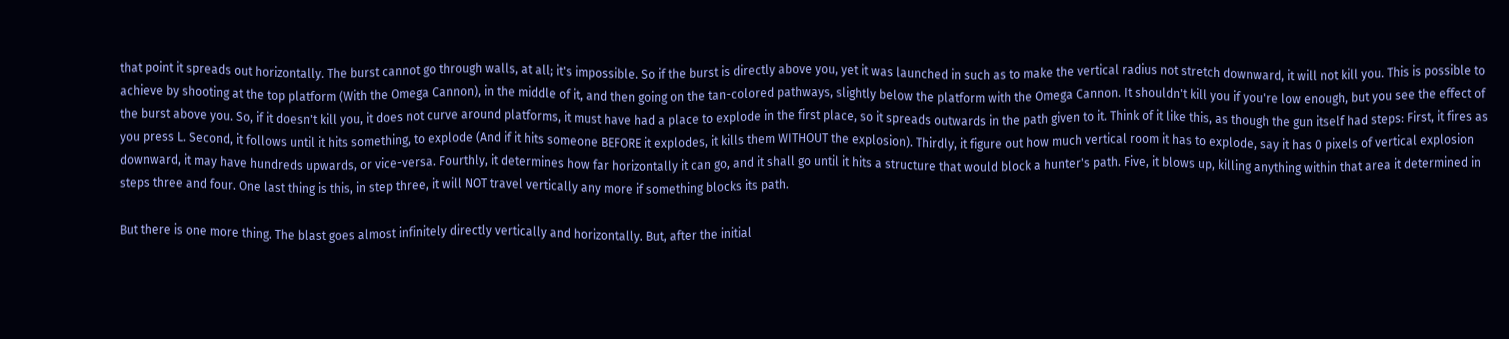that point it spreads out horizontally. The burst cannot go through walls, at all; it's impossible. So if the burst is directly above you, yet it was launched in such as to make the vertical radius not stretch downward, it will not kill you. This is possible to achieve by shooting at the top platform (With the Omega Cannon), in the middle of it, and then going on the tan-colored pathways, slightly below the platform with the Omega Cannon. It shouldn't kill you if you're low enough, but you see the effect of the burst above you. So, if it doesn't kill you, it does not curve around platforms, it must have had a place to explode in the first place, so it spreads outwards in the path given to it. Think of it like this, as though the gun itself had steps: First, it fires as you press L. Second, it follows until it hits something, to explode (And if it hits someone BEFORE it explodes, it kills them WITHOUT the explosion). Thirdly, it figure out how much vertical room it has to explode, say it has 0 pixels of vertical explosion downward, it may have hundreds upwards, or vice-versa. Fourthly, it determines how far horizontally it can go, and it shall go until it hits a structure that would block a hunter's path. Five, it blows up, killing anything within that area it determined in steps three and four. One last thing is this, in step three, it will NOT travel vertically any more if something blocks its path.

But there is one more thing. The blast goes almost infinitely directly vertically and horizontally. But, after the initial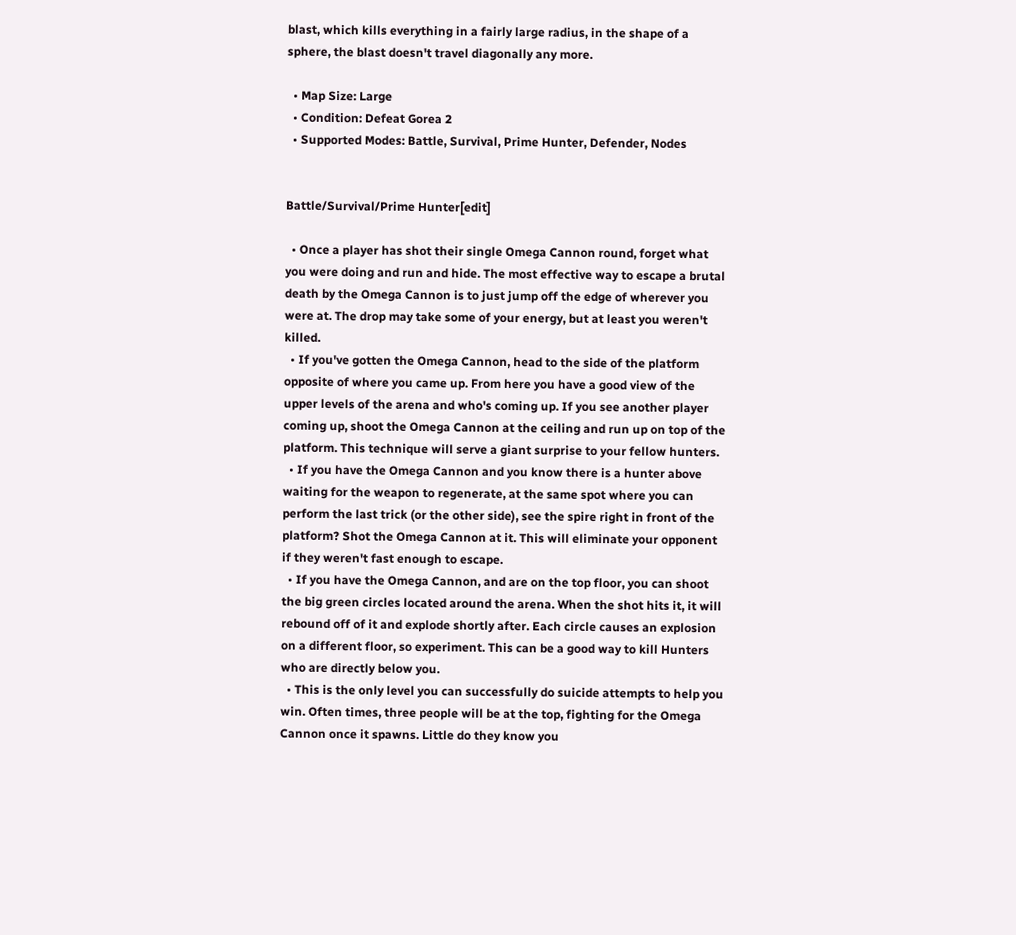blast, which kills everything in a fairly large radius, in the shape of a sphere, the blast doesn't travel diagonally any more.

  • Map Size: Large
  • Condition: Defeat Gorea 2
  • Supported Modes: Battle, Survival, Prime Hunter, Defender, Nodes


Battle/Survival/Prime Hunter[edit]

  • Once a player has shot their single Omega Cannon round, forget what you were doing and run and hide. The most effective way to escape a brutal death by the Omega Cannon is to just jump off the edge of wherever you were at. The drop may take some of your energy, but at least you weren't killed.
  • If you've gotten the Omega Cannon, head to the side of the platform opposite of where you came up. From here you have a good view of the upper levels of the arena and who's coming up. If you see another player coming up, shoot the Omega Cannon at the ceiling and run up on top of the platform. This technique will serve a giant surprise to your fellow hunters.
  • If you have the Omega Cannon and you know there is a hunter above waiting for the weapon to regenerate, at the same spot where you can perform the last trick (or the other side), see the spire right in front of the platform? Shot the Omega Cannon at it. This will eliminate your opponent if they weren't fast enough to escape.
  • If you have the Omega Cannon, and are on the top floor, you can shoot the big green circles located around the arena. When the shot hits it, it will rebound off of it and explode shortly after. Each circle causes an explosion on a different floor, so experiment. This can be a good way to kill Hunters who are directly below you.
  • This is the only level you can successfully do suicide attempts to help you win. Often times, three people will be at the top, fighting for the Omega Cannon once it spawns. Little do they know you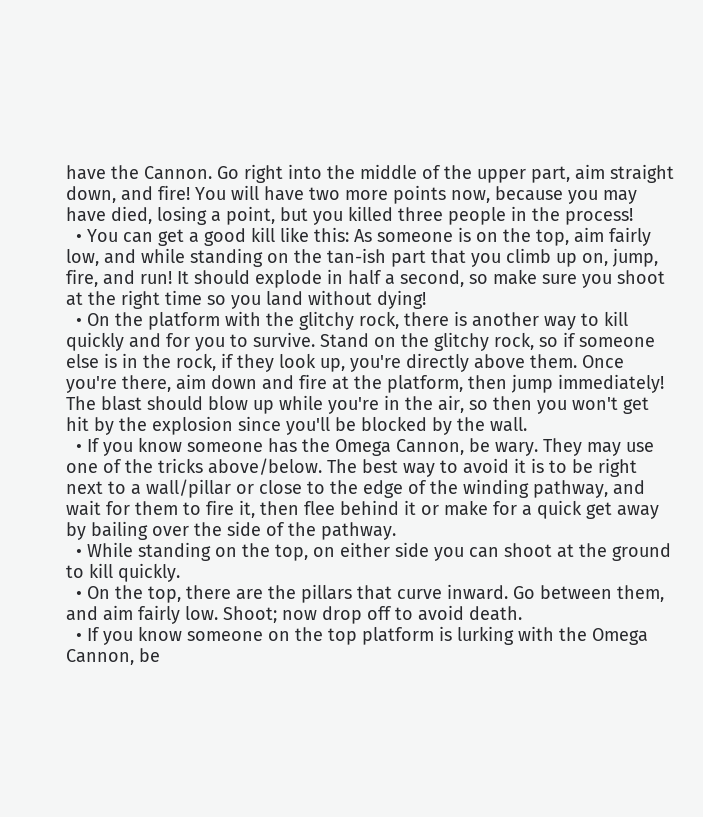have the Cannon. Go right into the middle of the upper part, aim straight down, and fire! You will have two more points now, because you may have died, losing a point, but you killed three people in the process!
  • You can get a good kill like this: As someone is on the top, aim fairly low, and while standing on the tan-ish part that you climb up on, jump, fire, and run! It should explode in half a second, so make sure you shoot at the right time so you land without dying!
  • On the platform with the glitchy rock, there is another way to kill quickly and for you to survive. Stand on the glitchy rock, so if someone else is in the rock, if they look up, you're directly above them. Once you're there, aim down and fire at the platform, then jump immediately! The blast should blow up while you're in the air, so then you won't get hit by the explosion since you'll be blocked by the wall.
  • If you know someone has the Omega Cannon, be wary. They may use one of the tricks above/below. The best way to avoid it is to be right next to a wall/pillar or close to the edge of the winding pathway, and wait for them to fire it, then flee behind it or make for a quick get away by bailing over the side of the pathway.
  • While standing on the top, on either side you can shoot at the ground to kill quickly.
  • On the top, there are the pillars that curve inward. Go between them, and aim fairly low. Shoot; now drop off to avoid death.
  • If you know someone on the top platform is lurking with the Omega Cannon, be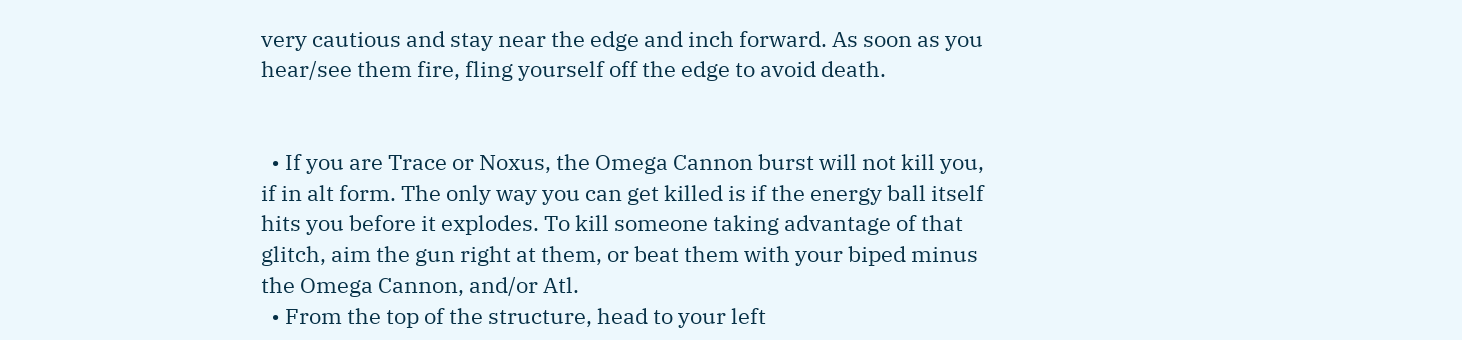very cautious and stay near the edge and inch forward. As soon as you hear/see them fire, fling yourself off the edge to avoid death.


  • If you are Trace or Noxus, the Omega Cannon burst will not kill you, if in alt form. The only way you can get killed is if the energy ball itself hits you before it explodes. To kill someone taking advantage of that glitch, aim the gun right at them, or beat them with your biped minus the Omega Cannon, and/or Atl.
  • From the top of the structure, head to your left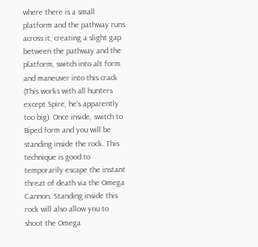where there is a small platform and the pathway runs across it, creating a slight gap between the pathway and the platform, switch into alt form and maneuver into this crack (This works with all hunters except Spire, he's apparently too big). Once inside, switch to Biped form and you will be standing inside the rock. This technique is good to temporarily escape the instant threat of death via the Omega Cannon. Standing inside this rock will also allow you to shoot the Omega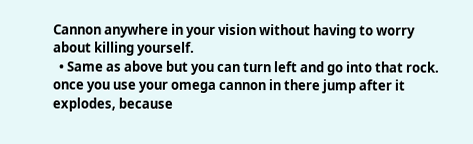Cannon anywhere in your vision without having to worry about killing yourself.
  • Same as above but you can turn left and go into that rock. once you use your omega cannon in there jump after it explodes, because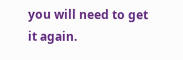you will need to get it again.